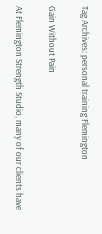Tag Archives: personal training Flemington

Gain Without Pain

At Flemington Strength Studio, many of our clients have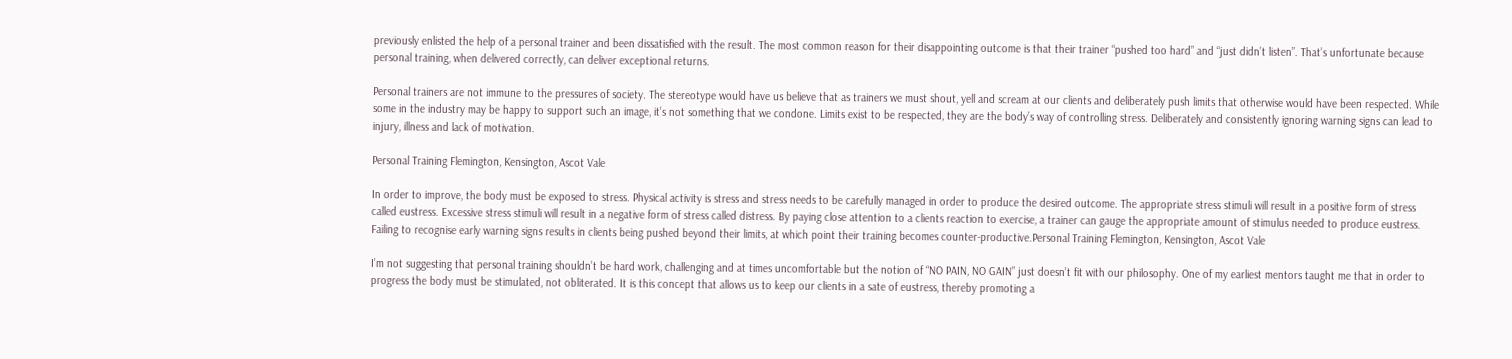previously enlisted the help of a personal trainer and been dissatisfied with the result. The most common reason for their disappointing outcome is that their trainer “pushed too hard” and “just didn’t listen”. That’s unfortunate because personal training, when delivered correctly, can deliver exceptional returns.

Personal trainers are not immune to the pressures of society. The stereotype would have us believe that as trainers we must shout, yell and scream at our clients and deliberately push limits that otherwise would have been respected. While some in the industry may be happy to support such an image, it’s not something that we condone. Limits exist to be respected, they are the body’s way of controlling stress. Deliberately and consistently ignoring warning signs can lead to injury, illness and lack of motivation.

Personal Training Flemington, Kensington, Ascot Vale

In order to improve, the body must be exposed to stress. Physical activity is stress and stress needs to be carefully managed in order to produce the desired outcome. The appropriate stress stimuli will result in a positive form of stress called eustress. Excessive stress stimuli will result in a negative form of stress called distress. By paying close attention to a clients reaction to exercise, a trainer can gauge the appropriate amount of stimulus needed to produce eustress. Failing to recognise early warning signs results in clients being pushed beyond their limits, at which point their training becomes counter-productive.Personal Training Flemington, Kensington, Ascot Vale

I’m not suggesting that personal training shouldn’t be hard work, challenging and at times uncomfortable but the notion of “NO PAIN, NO GAIN” just doesn’t fit with our philosophy. One of my earliest mentors taught me that in order to progress the body must be stimulated, not obliterated. It is this concept that allows us to keep our clients in a sate of eustress, thereby promoting a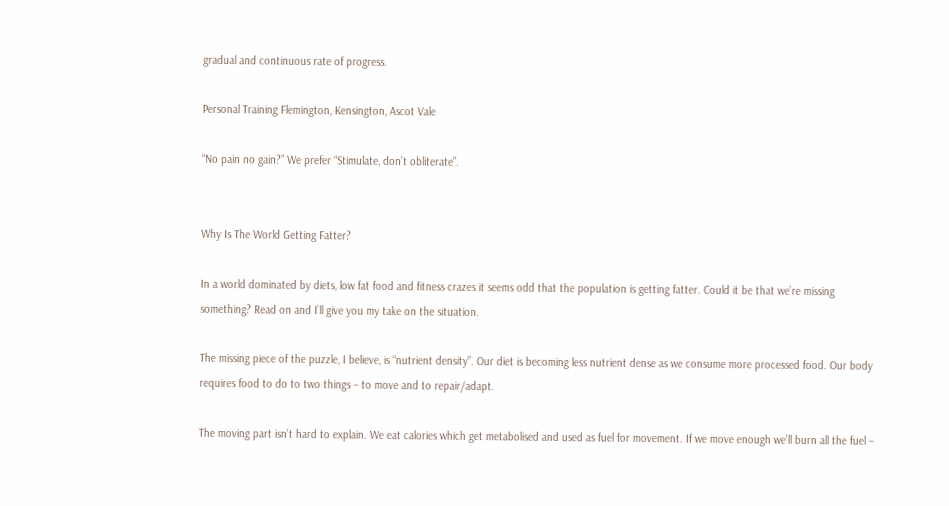gradual and continuous rate of progress.

Personal Training Flemington, Kensington, Ascot Vale

“No pain no gain?” We prefer “Stimulate, don’t obliterate”.


Why Is The World Getting Fatter?

In a world dominated by diets, low fat food and fitness crazes it seems odd that the population is getting fatter. Could it be that we’re missing something? Read on and I’ll give you my take on the situation.

The missing piece of the puzzle, I believe, is “nutrient density”. Our diet is becoming less nutrient dense as we consume more processed food. Our body requires food to do to two things – to move and to repair/adapt.

The moving part isn’t hard to explain. We eat calories which get metabolised and used as fuel for movement. If we move enough we’ll burn all the fuel –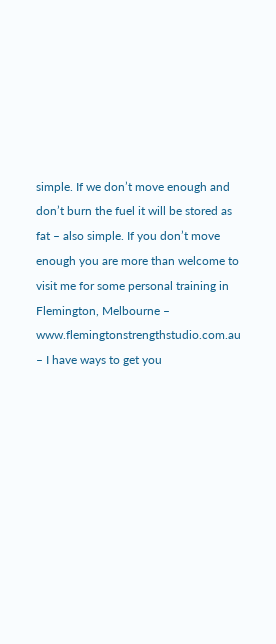simple. If we don’t move enough and don’t burn the fuel it will be stored as fat – also simple. If you don’t move enough you are more than welcome to visit me for some personal training in Flemington, Melbourne – www.flemingtonstrengthstudio.com.au – I have ways to get you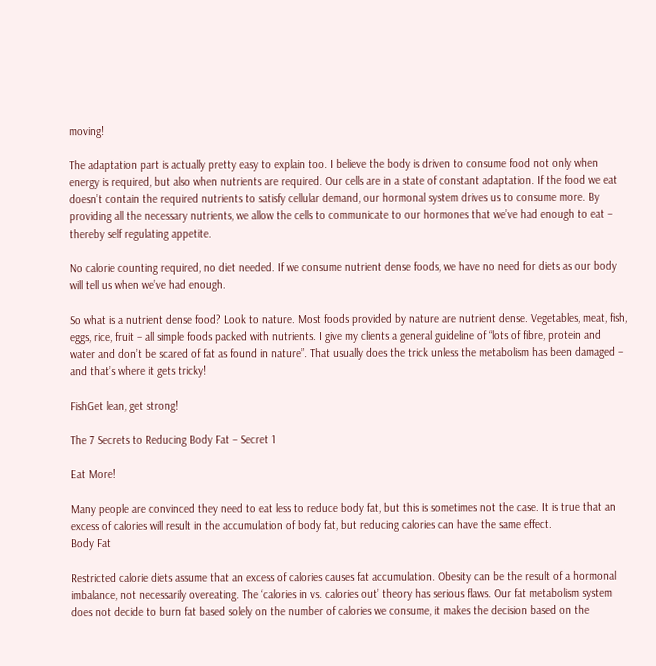moving!

The adaptation part is actually pretty easy to explain too. I believe the body is driven to consume food not only when energy is required, but also when nutrients are required. Our cells are in a state of constant adaptation. If the food we eat doesn’t contain the required nutrients to satisfy cellular demand, our hormonal system drives us to consume more. By providing all the necessary nutrients, we allow the cells to communicate to our hormones that we’ve had enough to eat – thereby self regulating appetite.

No calorie counting required, no diet needed. If we consume nutrient dense foods, we have no need for diets as our body will tell us when we’ve had enough.

So what is a nutrient dense food? Look to nature. Most foods provided by nature are nutrient dense. Vegetables, meat, fish, eggs, rice, fruit – all simple foods packed with nutrients. I give my clients a general guideline of “lots of fibre, protein and water and don’t be scared of fat as found in nature”. That usually does the trick unless the metabolism has been damaged – and that’s where it gets tricky!

FishGet lean, get strong!

The 7 Secrets to Reducing Body Fat – Secret 1

Eat More!

Many people are convinced they need to eat less to reduce body fat, but this is sometimes not the case. It is true that an excess of calories will result in the accumulation of body fat, but reducing calories can have the same effect.
Body Fat

Restricted calorie diets assume that an excess of calories causes fat accumulation. Obesity can be the result of a hormonal imbalance, not necessarily overeating. The ‘calories in vs. calories out’ theory has serious flaws. Our fat metabolism system does not decide to burn fat based solely on the number of calories we consume, it makes the decision based on the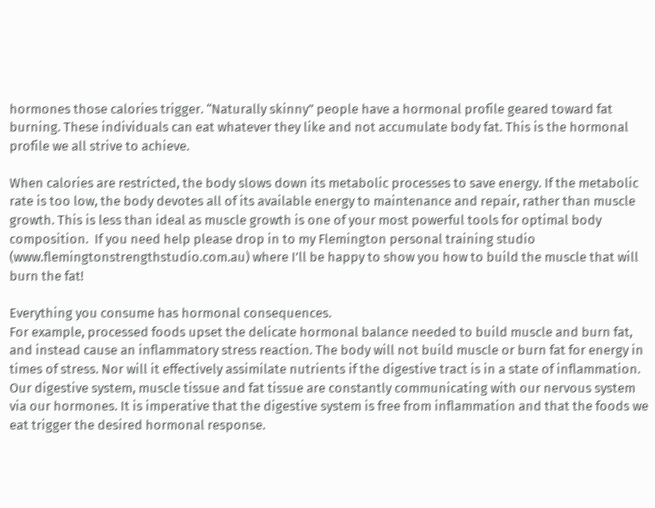hormones those calories trigger. “Naturally skinny” people have a hormonal profile geared toward fat burning. These individuals can eat whatever they like and not accumulate body fat. This is the hormonal profile we all strive to achieve.

When calories are restricted, the body slows down its metabolic processes to save energy. If the metabolic rate is too low, the body devotes all of its available energy to maintenance and repair, rather than muscle growth. This is less than ideal as muscle growth is one of your most powerful tools for optimal body composition.  If you need help please drop in to my Flemington personal training studio (www.flemingtonstrengthstudio.com.au) where I’ll be happy to show you how to build the muscle that will burn the fat!

Everything you consume has hormonal consequences.
For example, processed foods upset the delicate hormonal balance needed to build muscle and burn fat, and instead cause an inflammatory stress reaction. The body will not build muscle or burn fat for energy in times of stress. Nor will it effectively assimilate nutrients if the digestive tract is in a state of inflammation. Our digestive system, muscle tissue and fat tissue are constantly communicating with our nervous system via our hormones. It is imperative that the digestive system is free from inflammation and that the foods we eat trigger the desired hormonal response.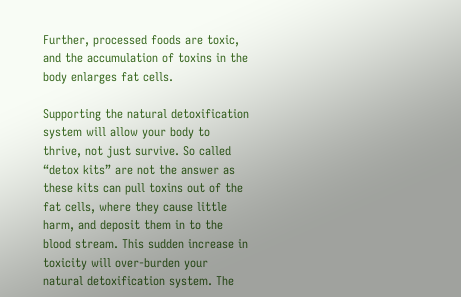Further, processed foods are toxic, and the accumulation of toxins in the body enlarges fat cells.

Supporting the natural detoxification system will allow your body to thrive, not just survive. So called “detox kits” are not the answer as these kits can pull toxins out of the fat cells, where they cause little harm, and deposit them in to the blood stream. This sudden increase in toxicity will over-burden your natural detoxification system. The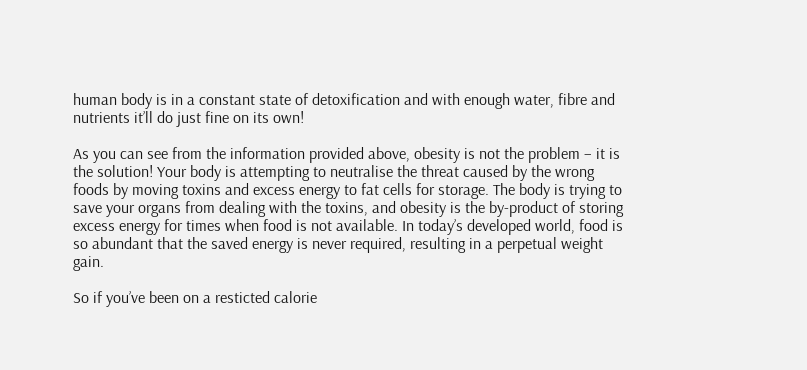human body is in a constant state of detoxification and with enough water, fibre and nutrients it’ll do just fine on its own!

As you can see from the information provided above, obesity is not the problem – it is the solution! Your body is attempting to neutralise the threat caused by the wrong foods by moving toxins and excess energy to fat cells for storage. The body is trying to save your organs from dealing with the toxins, and obesity is the by-product of storing excess energy for times when food is not available. In today’s developed world, food is so abundant that the saved energy is never required, resulting in a perpetual weight gain.

So if you’ve been on a resticted calorie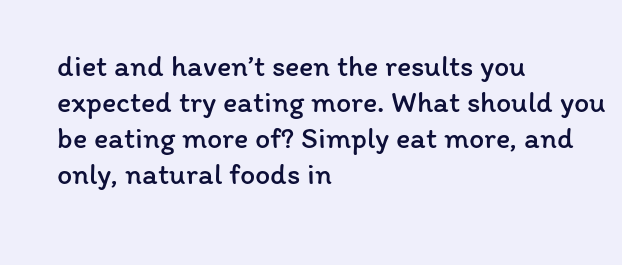diet and haven’t seen the results you expected try eating more. What should you be eating more of? Simply eat more, and only, natural foods in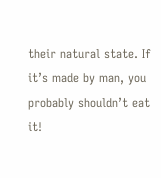their natural state. If it’s made by man, you probably shouldn’t eat it!